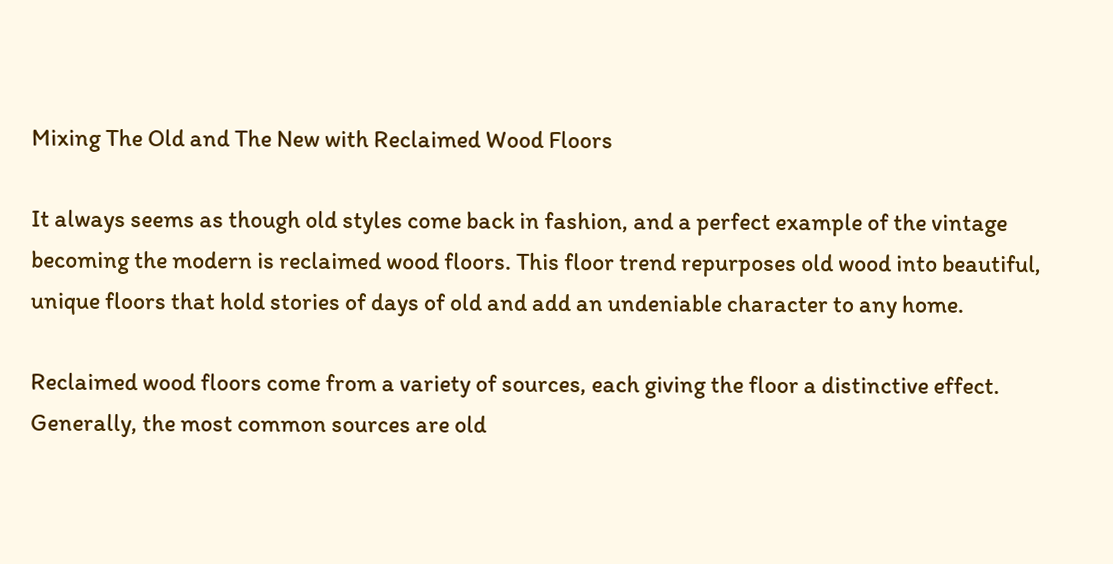Mixing The Old and The New with Reclaimed Wood Floors

It always seems as though old styles come back in fashion, and a perfect example of the vintage becoming the modern is reclaimed wood floors. This floor trend repurposes old wood into beautiful, unique floors that hold stories of days of old and add an undeniable character to any home.

Reclaimed wood floors come from a variety of sources, each giving the floor a distinctive effect. Generally, the most common sources are old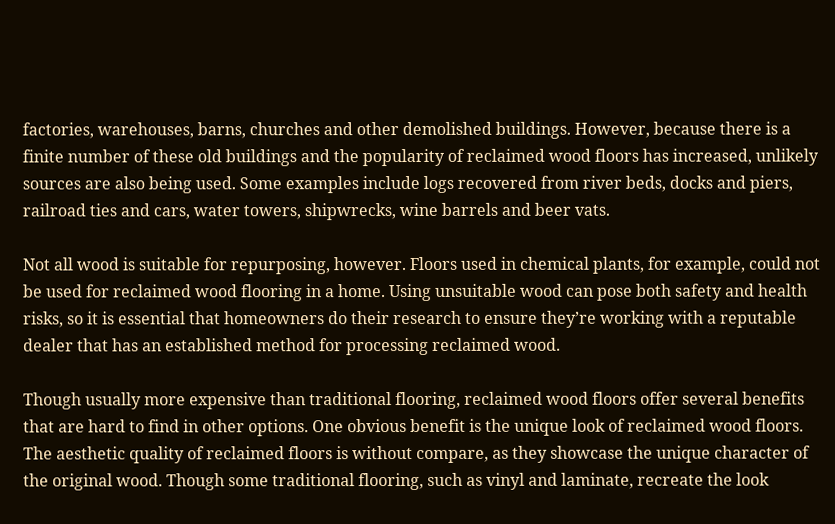factories, warehouses, barns, churches and other demolished buildings. However, because there is a finite number of these old buildings and the popularity of reclaimed wood floors has increased, unlikely sources are also being used. Some examples include logs recovered from river beds, docks and piers, railroad ties and cars, water towers, shipwrecks, wine barrels and beer vats.

Not all wood is suitable for repurposing, however. Floors used in chemical plants, for example, could not be used for reclaimed wood flooring in a home. Using unsuitable wood can pose both safety and health risks, so it is essential that homeowners do their research to ensure they’re working with a reputable dealer that has an established method for processing reclaimed wood.

Though usually more expensive than traditional flooring, reclaimed wood floors offer several benefits that are hard to find in other options. One obvious benefit is the unique look of reclaimed wood floors. The aesthetic quality of reclaimed floors is without compare, as they showcase the unique character of the original wood. Though some traditional flooring, such as vinyl and laminate, recreate the look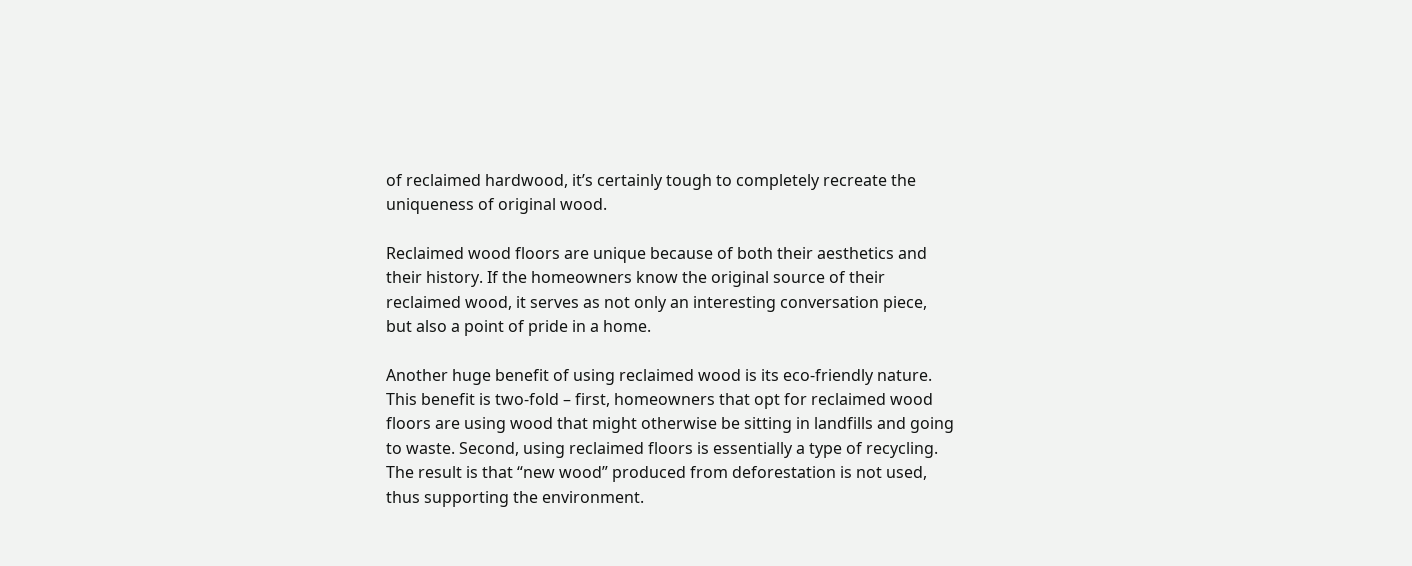of reclaimed hardwood, it’s certainly tough to completely recreate the uniqueness of original wood.

Reclaimed wood floors are unique because of both their aesthetics and their history. If the homeowners know the original source of their reclaimed wood, it serves as not only an interesting conversation piece, but also a point of pride in a home.

Another huge benefit of using reclaimed wood is its eco-friendly nature. This benefit is two-fold – first, homeowners that opt for reclaimed wood floors are using wood that might otherwise be sitting in landfills and going to waste. Second, using reclaimed floors is essentially a type of recycling. The result is that “new wood” produced from deforestation is not used, thus supporting the environment.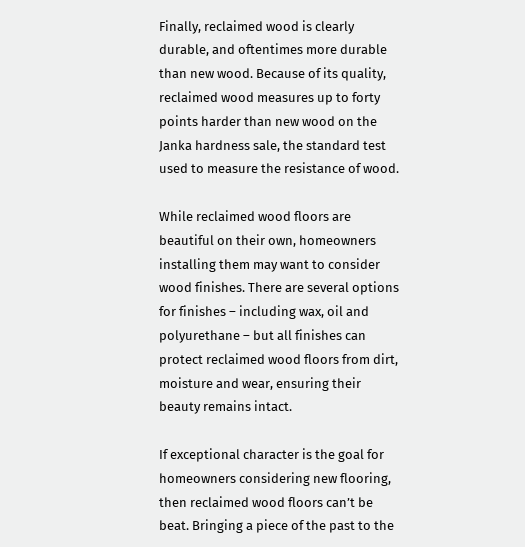Finally, reclaimed wood is clearly durable, and oftentimes more durable than new wood. Because of its quality, reclaimed wood measures up to forty points harder than new wood on the Janka hardness sale, the standard test used to measure the resistance of wood.

While reclaimed wood floors are beautiful on their own, homeowners installing them may want to consider wood finishes. There are several options for finishes – including wax, oil and polyurethane – but all finishes can protect reclaimed wood floors from dirt, moisture and wear, ensuring their beauty remains intact.

If exceptional character is the goal for homeowners considering new flooring, then reclaimed wood floors can’t be beat. Bringing a piece of the past to the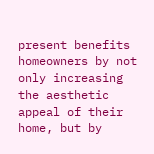present benefits homeowners by not only increasing the aesthetic appeal of their home, but by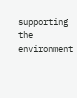supporting the environment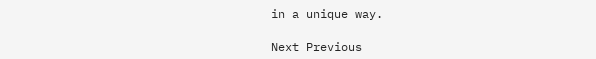in a unique way.

Next Previous